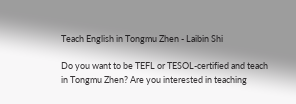Teach English in Tongmu Zhen - Laibin Shi

Do you want to be TEFL or TESOL-certified and teach in Tongmu Zhen? Are you interested in teaching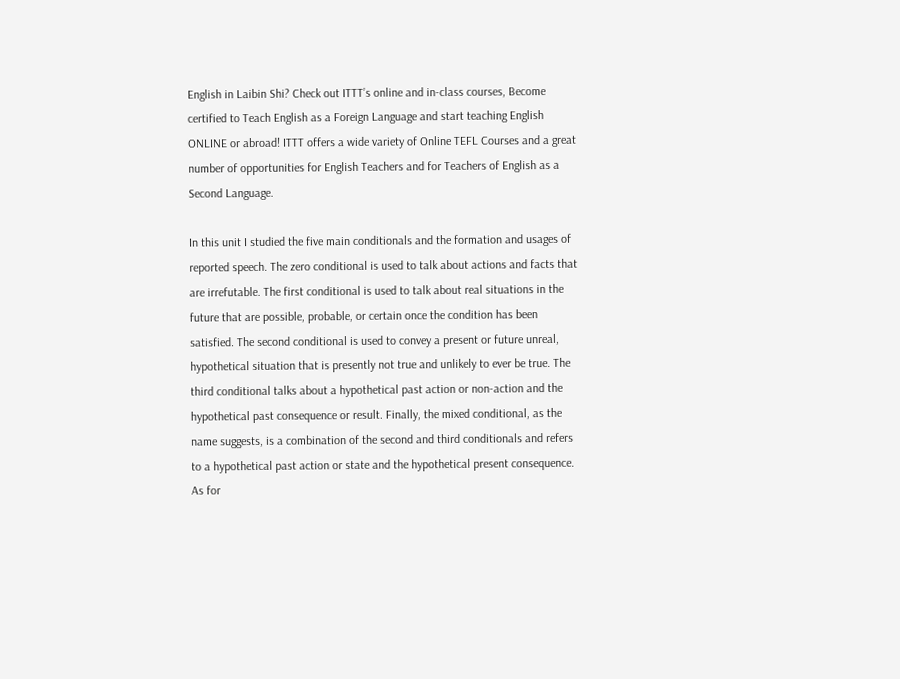English in Laibin Shi? Check out ITTT’s online and in-class courses, Become certified to Teach English as a Foreign Language and start teaching English ONLINE or abroad! ITTT offers a wide variety of Online TEFL Courses and a great number of opportunities for English Teachers and for Teachers of English as a Second Language.

In this unit I studied the five main conditionals and the formation and usages of reported speech. The zero conditional is used to talk about actions and facts that are irrefutable. The first conditional is used to talk about real situations in the future that are possible, probable, or certain once the condition has been satisfied. The second conditional is used to convey a present or future unreal, hypothetical situation that is presently not true and unlikely to ever be true. The third conditional talks about a hypothetical past action or non-action and the hypothetical past consequence or result. Finally, the mixed conditional, as the name suggests, is a combination of the second and third conditionals and refers to a hypothetical past action or state and the hypothetical present consequence. As for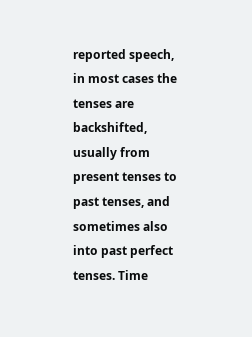reported speech, in most cases the tenses are backshifted, usually from present tenses to past tenses, and sometimes also into past perfect tenses. Time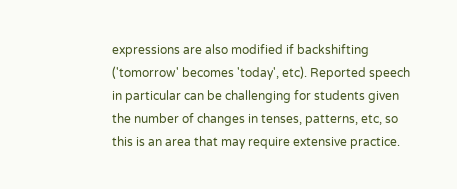expressions are also modified if backshifting ('tomorrow' becomes 'today', etc). Reported speech in particular can be challenging for students given the number of changes in tenses, patterns, etc, so this is an area that may require extensive practice.